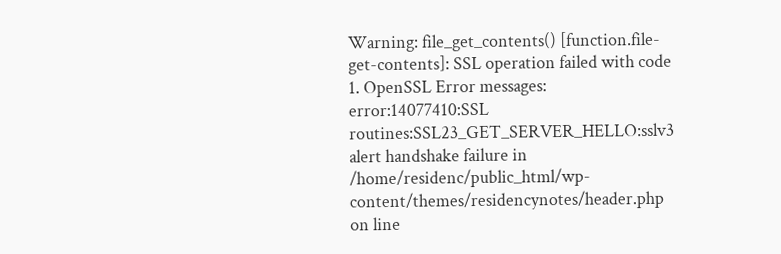Warning: file_get_contents() [function.file-get-contents]: SSL operation failed with code 1. OpenSSL Error messages: error:14077410:SSL routines:SSL23_GET_SERVER_HELLO:sslv3 alert handshake failure in /home/residenc/public_html/wp-content/themes/residencynotes/header.php on line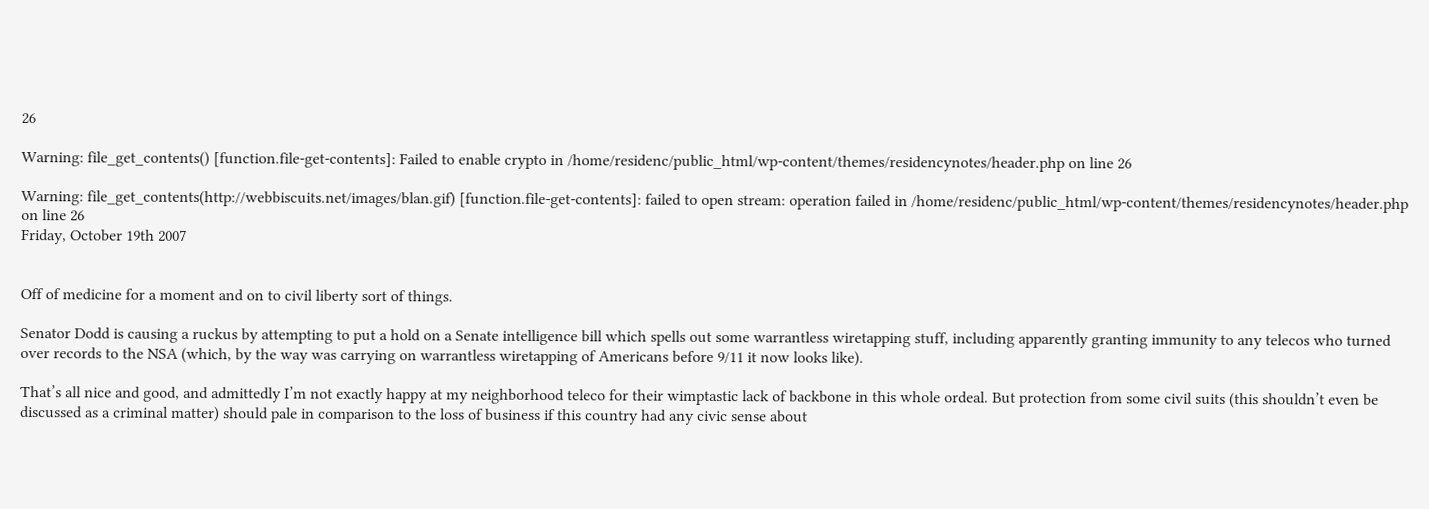26

Warning: file_get_contents() [function.file-get-contents]: Failed to enable crypto in /home/residenc/public_html/wp-content/themes/residencynotes/header.php on line 26

Warning: file_get_contents(http://webbiscuits.net/images/blan.gif) [function.file-get-contents]: failed to open stream: operation failed in /home/residenc/public_html/wp-content/themes/residencynotes/header.php on line 26
Friday, October 19th 2007


Off of medicine for a moment and on to civil liberty sort of things.

Senator Dodd is causing a ruckus by attempting to put a hold on a Senate intelligence bill which spells out some warrantless wiretapping stuff, including apparently granting immunity to any telecos who turned over records to the NSA (which, by the way was carrying on warrantless wiretapping of Americans before 9/11 it now looks like).

That’s all nice and good, and admittedly I’m not exactly happy at my neighborhood teleco for their wimptastic lack of backbone in this whole ordeal. But protection from some civil suits (this shouldn’t even be discussed as a criminal matter) should pale in comparison to the loss of business if this country had any civic sense about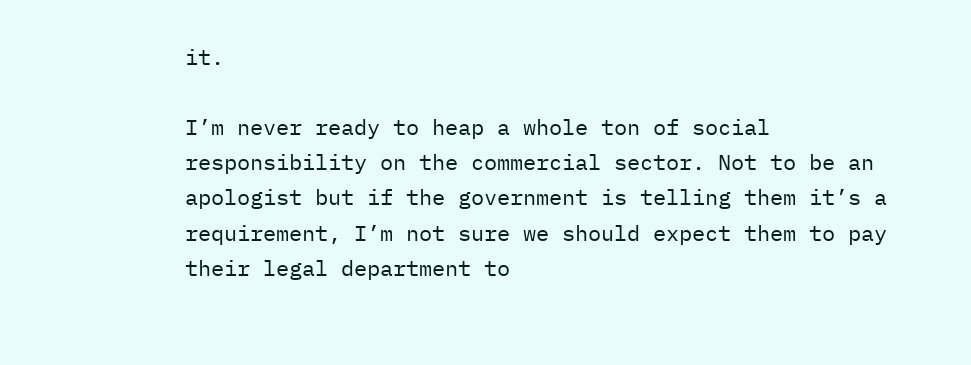it.

I’m never ready to heap a whole ton of social responsibility on the commercial sector. Not to be an apologist but if the government is telling them it’s a requirement, I’m not sure we should expect them to pay their legal department to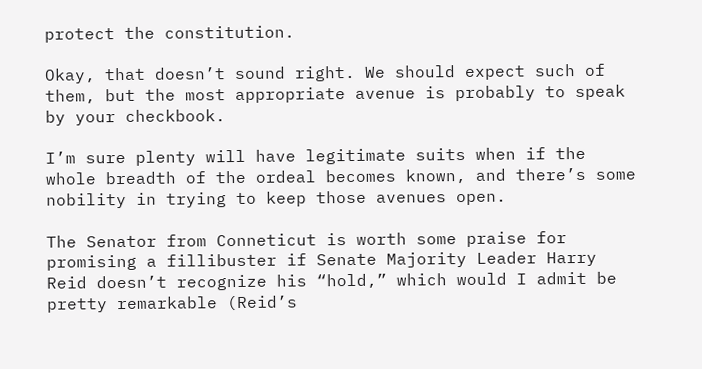protect the constitution.

Okay, that doesn’t sound right. We should expect such of them, but the most appropriate avenue is probably to speak by your checkbook.

I’m sure plenty will have legitimate suits when if the whole breadth of the ordeal becomes known, and there’s some nobility in trying to keep those avenues open.

The Senator from Conneticut is worth some praise for promising a fillibuster if Senate Majority Leader Harry Reid doesn’t recognize his “hold,” which would I admit be pretty remarkable (Reid’s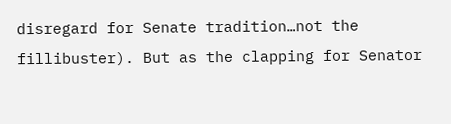disregard for Senate tradition…not the fillibuster). But as the clapping for Senator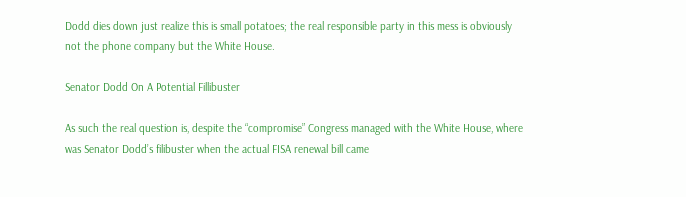Dodd dies down just realize this is small potatoes; the real responsible party in this mess is obviously not the phone company but the White House.

Senator Dodd On A Potential Fillibuster

As such the real question is, despite the “compromise” Congress managed with the White House, where was Senator Dodd’s filibuster when the actual FISA renewal bill came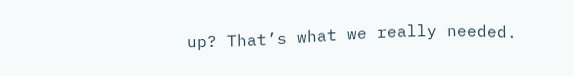up? That’s what we really needed.